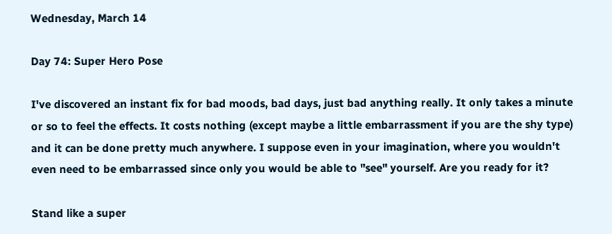Wednesday, March 14

Day 74: Super Hero Pose

I've discovered an instant fix for bad moods, bad days, just bad anything really. It only takes a minute or so to feel the effects. It costs nothing (except maybe a little embarrassment if you are the shy type) and it can be done pretty much anywhere. I suppose even in your imagination, where you wouldn't even need to be embarrassed since only you would be able to "see" yourself. Are you ready for it?

Stand like a super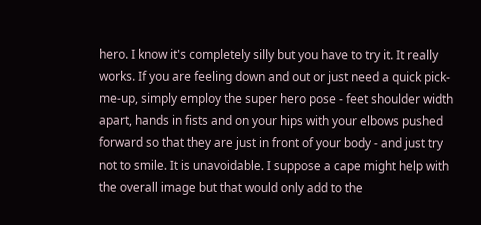hero. I know it's completely silly but you have to try it. It really works. If you are feeling down and out or just need a quick pick-me-up, simply employ the super hero pose - feet shoulder width apart, hands in fists and on your hips with your elbows pushed forward so that they are just in front of your body - and just try not to smile. It is unavoidable. I suppose a cape might help with the overall image but that would only add to the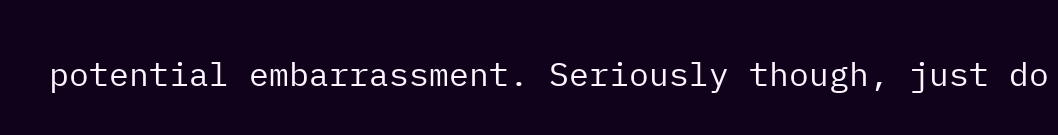potential embarrassment. Seriously though, just do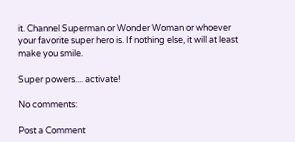it. Channel Superman or Wonder Woman or whoever your favorite super hero is. If nothing else, it will at least make you smile.

Super powers.... activate!

No comments:

Post a Comment